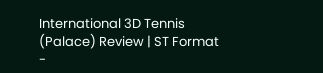International 3D Tennis (Palace) Review | ST Format -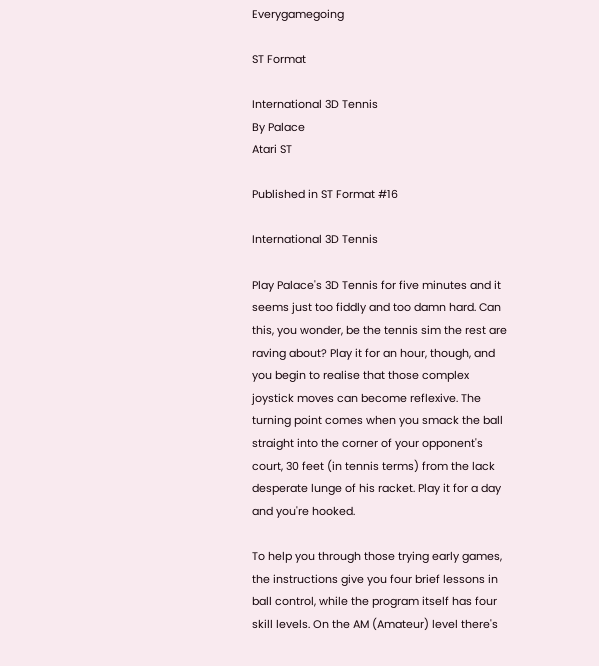Everygamegoing

ST Format

International 3D Tennis
By Palace
Atari ST

Published in ST Format #16

International 3D Tennis

Play Palace's 3D Tennis for five minutes and it seems just too fiddly and too damn hard. Can this, you wonder, be the tennis sim the rest are raving about? Play it for an hour, though, and you begin to realise that those complex joystick moves can become reflexive. The turning point comes when you smack the ball straight into the corner of your opponent's court, 30 feet (in tennis terms) from the lack desperate lunge of his racket. Play it for a day and you're hooked.

To help you through those trying early games, the instructions give you four brief lessons in ball control, while the program itself has four skill levels. On the AM (Amateur) level there's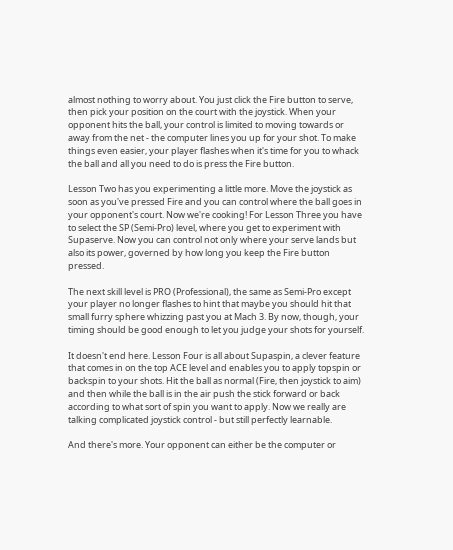almost nothing to worry about. You just click the Fire button to serve, then pick your position on the court with the joystick. When your opponent hits the ball, your control is limited to moving towards or away from the net - the computer lines you up for your shot. To make things even easier, your player flashes when it's time for you to whack the ball and all you need to do is press the Fire button.

Lesson Two has you experimenting a little more. Move the joystick as soon as you've pressed Fire and you can control where the ball goes in your opponent's court. Now we're cooking! For Lesson Three you have to select the SP (Semi-Pro) level, where you get to experiment with Supaserve. Now you can control not only where your serve lands but also its power, governed by how long you keep the Fire button pressed.

The next skill level is PRO (Professional), the same as Semi-Pro except your player no longer flashes to hint that maybe you should hit that small furry sphere whizzing past you at Mach 3. By now, though, your timing should be good enough to let you judge your shots for yourself.

It doesn't end here. Lesson Four is all about Supaspin, a clever feature that comes in on the top ACE level and enables you to apply topspin or backspin to your shots. Hit the ball as normal (Fire, then joystick to aim) and then while the ball is in the air push the stick forward or back according to what sort of spin you want to apply. Now we really are talking complicated joystick control - but still perfectly learnable.

And there's more. Your opponent can either be the computer or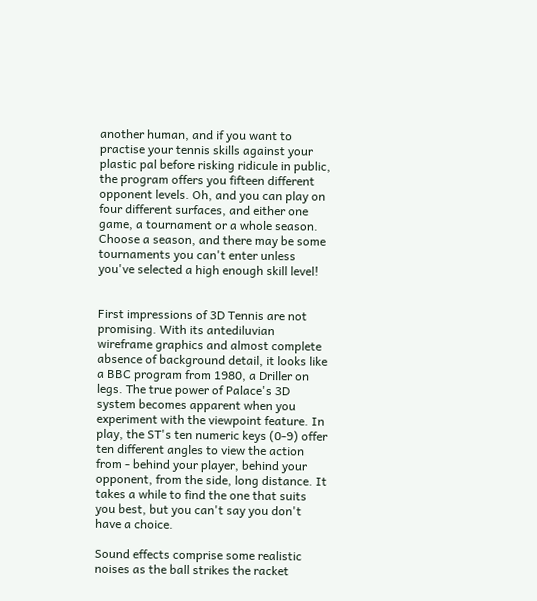another human, and if you want to practise your tennis skills against your plastic pal before risking ridicule in public, the program offers you fifteen different opponent levels. Oh, and you can play on four different surfaces, and either one game, a tournament or a whole season. Choose a season, and there may be some tournaments you can't enter unless you've selected a high enough skill level!


First impressions of 3D Tennis are not promising. With its antediluvian wireframe graphics and almost complete absence of background detail, it looks like a BBC program from 1980, a Driller on legs. The true power of Palace's 3D system becomes apparent when you experiment with the viewpoint feature. In play, the ST's ten numeric keys (0-9) offer ten different angles to view the action from - behind your player, behind your opponent, from the side, long distance. It takes a while to find the one that suits you best, but you can't say you don't have a choice.

Sound effects comprise some realistic noises as the ball strikes the racket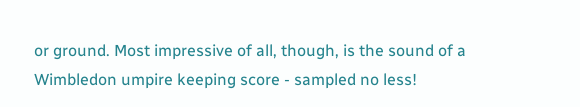or ground. Most impressive of all, though, is the sound of a Wimbledon umpire keeping score - sampled no less!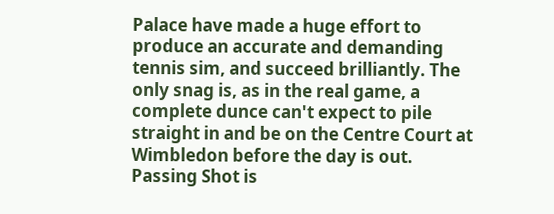Palace have made a huge effort to produce an accurate and demanding tennis sim, and succeed brilliantly. The only snag is, as in the real game, a complete dunce can't expect to pile straight in and be on the Centre Court at Wimbledon before the day is out. Passing Shot is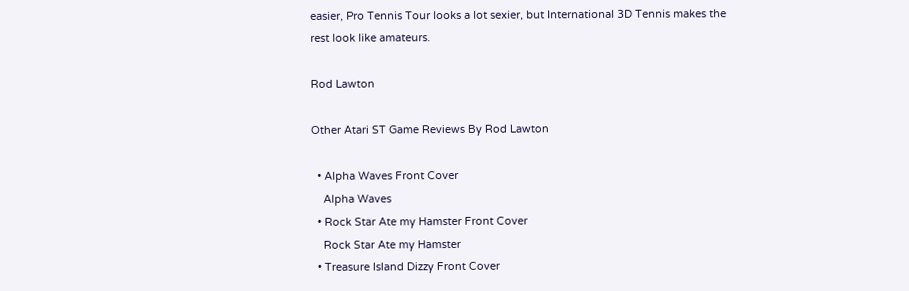easier, Pro Tennis Tour looks a lot sexier, but International 3D Tennis makes the rest look like amateurs.

Rod Lawton

Other Atari ST Game Reviews By Rod Lawton

  • Alpha Waves Front Cover
    Alpha Waves
  • Rock Star Ate my Hamster Front Cover
    Rock Star Ate my Hamster
  • Treasure Island Dizzy Front Cover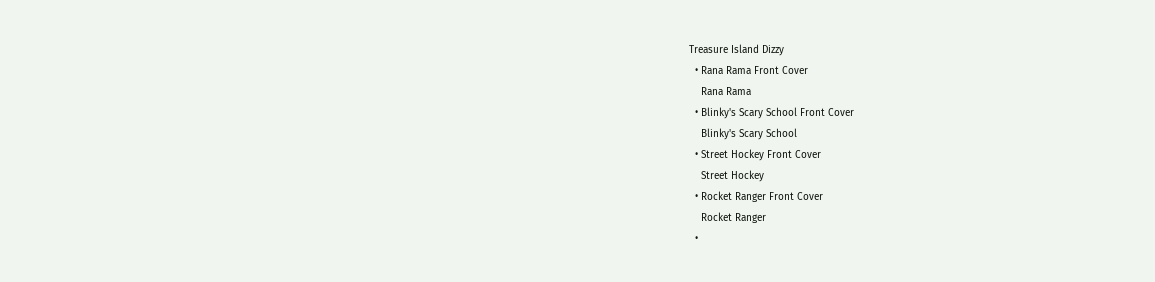Treasure Island Dizzy
  • Rana Rama Front Cover
    Rana Rama
  • Blinky's Scary School Front Cover
    Blinky's Scary School
  • Street Hockey Front Cover
    Street Hockey
  • Rocket Ranger Front Cover
    Rocket Ranger
  •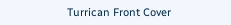Turrican Front Cover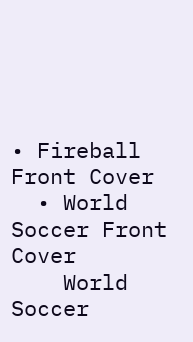• Fireball Front Cover
  • World Soccer Front Cover
    World Soccer